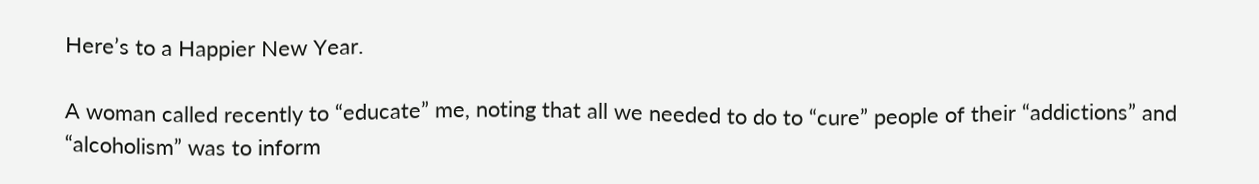Here’s to a Happier New Year.

A woman called recently to “educate” me, noting that all we needed to do to “cure” people of their “addictions” and “alcoholism” was to inform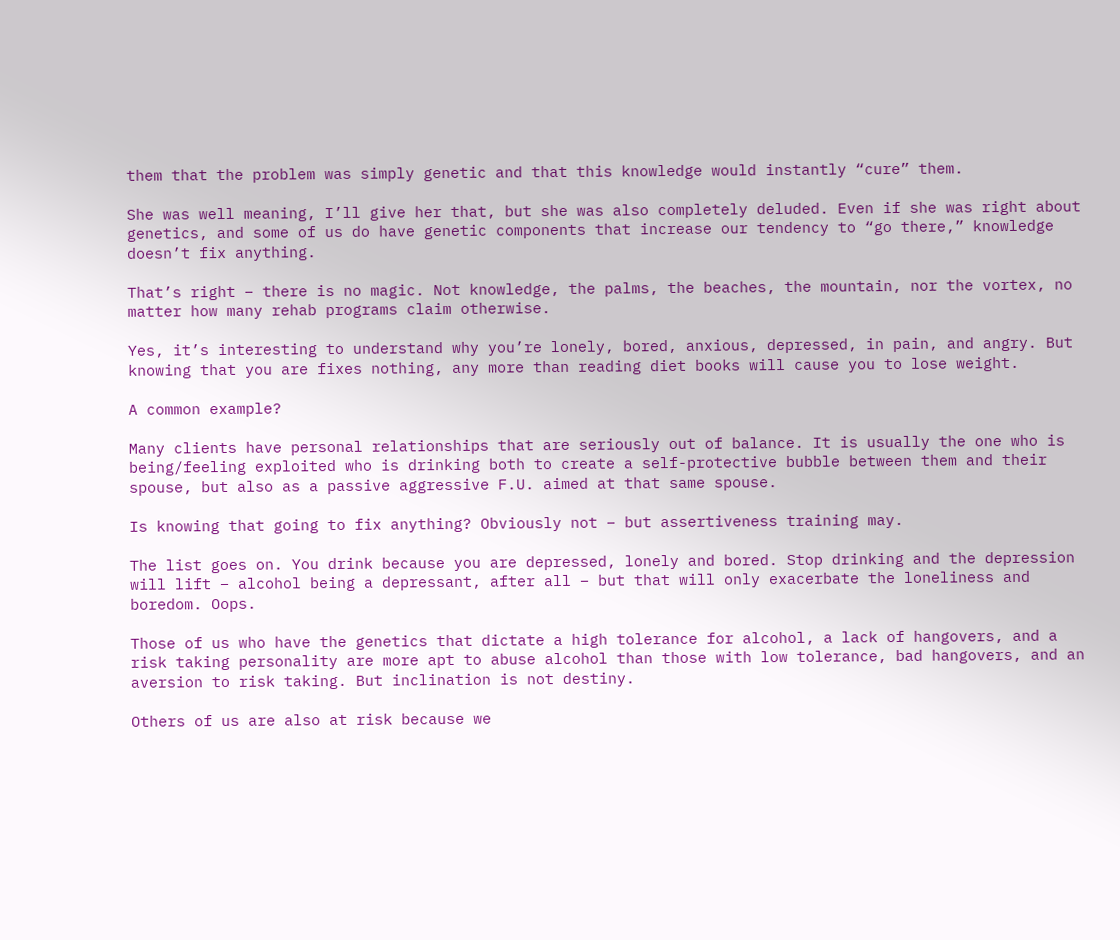them that the problem was simply genetic and that this knowledge would instantly “cure” them.

She was well meaning, I’ll give her that, but she was also completely deluded. Even if she was right about genetics, and some of us do have genetic components that increase our tendency to “go there,” knowledge doesn’t fix anything.

That’s right – there is no magic. Not knowledge, the palms, the beaches, the mountain, nor the vortex, no matter how many rehab programs claim otherwise.

Yes, it’s interesting to understand why you’re lonely, bored, anxious, depressed, in pain, and angry. But knowing that you are fixes nothing, any more than reading diet books will cause you to lose weight.

A common example?

Many clients have personal relationships that are seriously out of balance. It is usually the one who is being/feeling exploited who is drinking both to create a self-protective bubble between them and their spouse, but also as a passive aggressive F.U. aimed at that same spouse.

Is knowing that going to fix anything? Obviously not – but assertiveness training may.

The list goes on. You drink because you are depressed, lonely and bored. Stop drinking and the depression will lift – alcohol being a depressant, after all – but that will only exacerbate the loneliness and boredom. Oops.

Those of us who have the genetics that dictate a high tolerance for alcohol, a lack of hangovers, and a risk taking personality are more apt to abuse alcohol than those with low tolerance, bad hangovers, and an aversion to risk taking. But inclination is not destiny.

Others of us are also at risk because we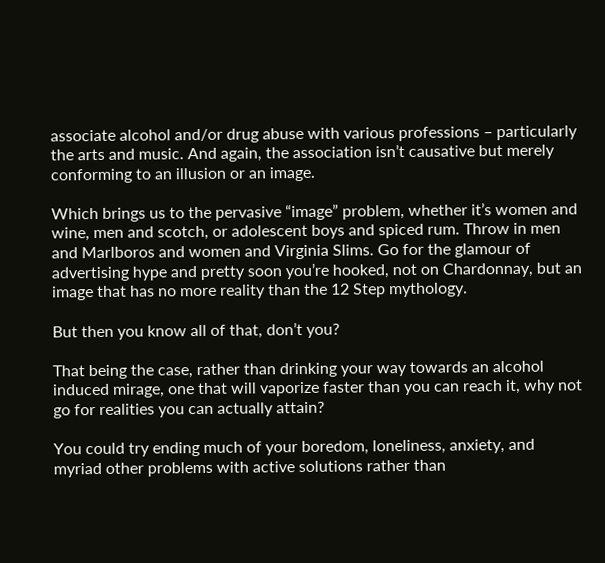associate alcohol and/or drug abuse with various professions – particularly the arts and music. And again, the association isn’t causative but merely conforming to an illusion or an image.

Which brings us to the pervasive “image” problem, whether it’s women and wine, men and scotch, or adolescent boys and spiced rum. Throw in men and Marlboros and women and Virginia Slims. Go for the glamour of advertising hype and pretty soon you’re hooked, not on Chardonnay, but an image that has no more reality than the 12 Step mythology.

But then you know all of that, don’t you?

That being the case, rather than drinking your way towards an alcohol induced mirage, one that will vaporize faster than you can reach it, why not go for realities you can actually attain?

You could try ending much of your boredom, loneliness, anxiety, and myriad other problems with active solutions rather than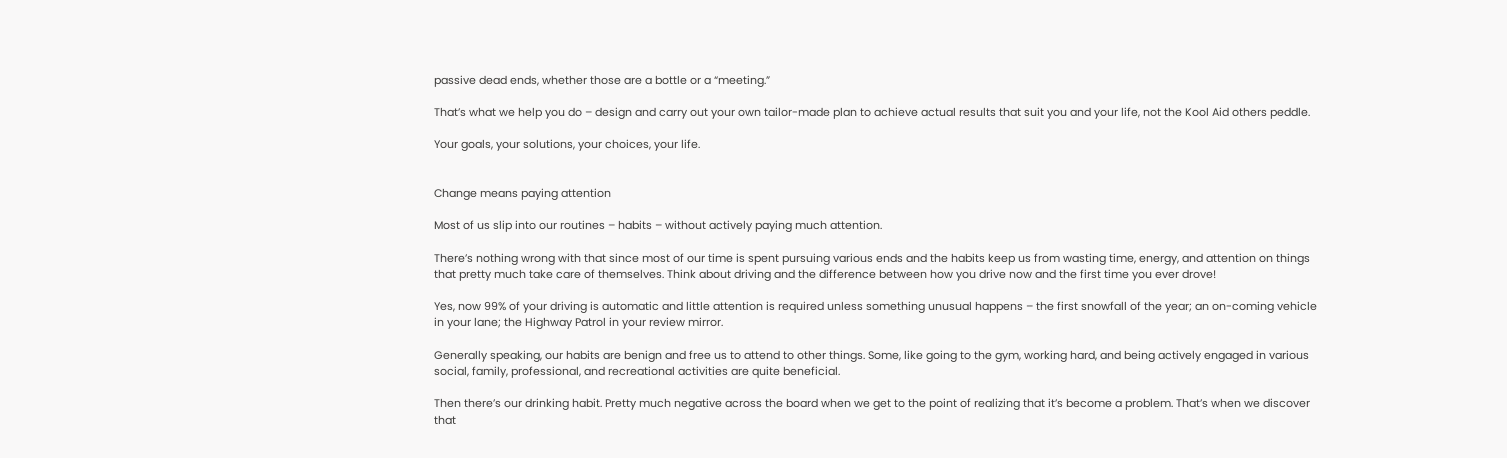passive dead ends, whether those are a bottle or a “meeting.”

That’s what we help you do – design and carry out your own tailor-made plan to achieve actual results that suit you and your life, not the Kool Aid others peddle.

Your goals, your solutions, your choices, your life.


Change means paying attention

Most of us slip into our routines – habits – without actively paying much attention.

There’s nothing wrong with that since most of our time is spent pursuing various ends and the habits keep us from wasting time, energy, and attention on things that pretty much take care of themselves. Think about driving and the difference between how you drive now and the first time you ever drove!

Yes, now 99% of your driving is automatic and little attention is required unless something unusual happens – the first snowfall of the year; an on-coming vehicle in your lane; the Highway Patrol in your review mirror.

Generally speaking, our habits are benign and free us to attend to other things. Some, like going to the gym, working hard, and being actively engaged in various social, family, professional, and recreational activities are quite beneficial.

Then there’s our drinking habit. Pretty much negative across the board when we get to the point of realizing that it’s become a problem. That’s when we discover that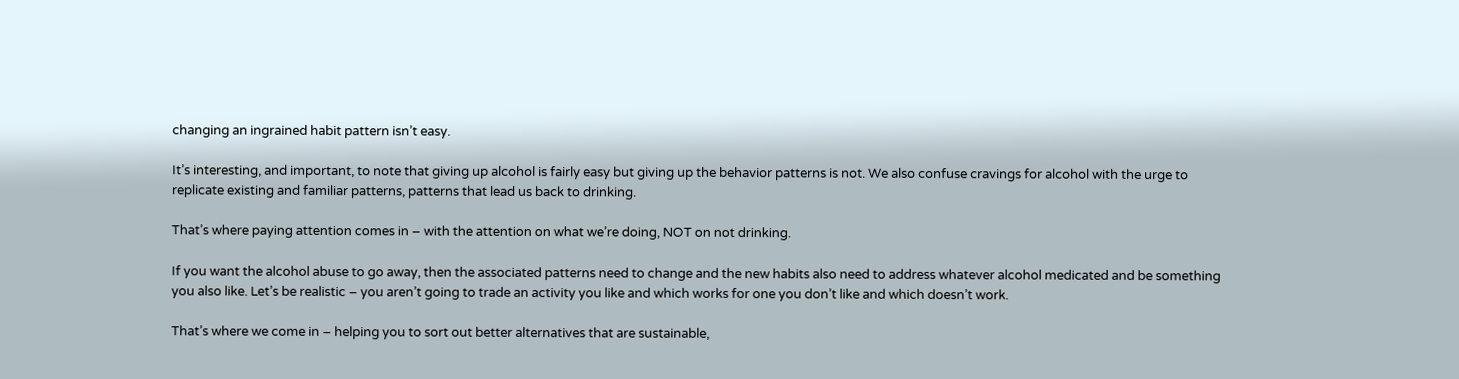changing an ingrained habit pattern isn’t easy.

It’s interesting, and important, to note that giving up alcohol is fairly easy but giving up the behavior patterns is not. We also confuse cravings for alcohol with the urge to replicate existing and familiar patterns, patterns that lead us back to drinking.

That’s where paying attention comes in – with the attention on what we’re doing, NOT on not drinking.

If you want the alcohol abuse to go away, then the associated patterns need to change and the new habits also need to address whatever alcohol medicated and be something you also like. Let’s be realistic – you aren’t going to trade an activity you like and which works for one you don’t like and which doesn’t work.

That’s where we come in – helping you to sort out better alternatives that are sustainable,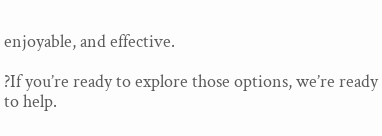enjoyable, and effective.

?If you’re ready to explore those options, we’re ready to help.